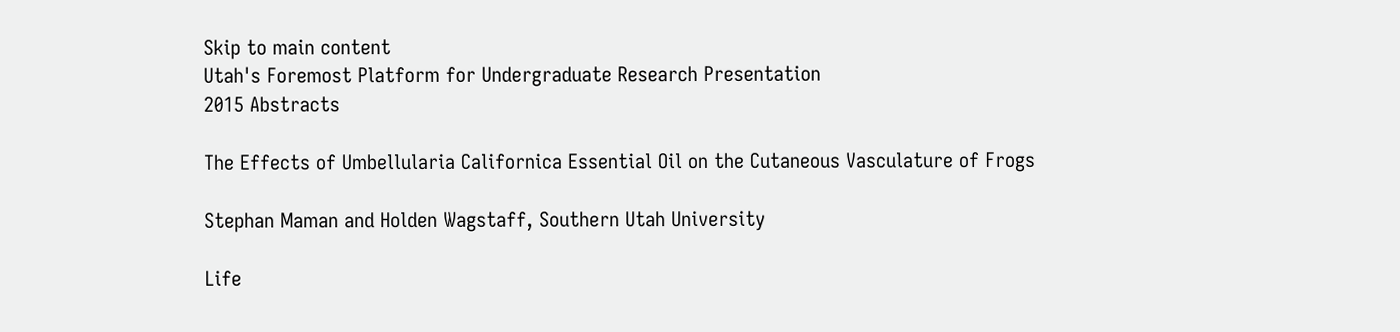Skip to main content
Utah's Foremost Platform for Undergraduate Research Presentation
2015 Abstracts

The Effects of Umbellularia Californica Essential Oil on the Cutaneous Vasculature of Frogs

Stephan Maman and Holden Wagstaff, Southern Utah University

Life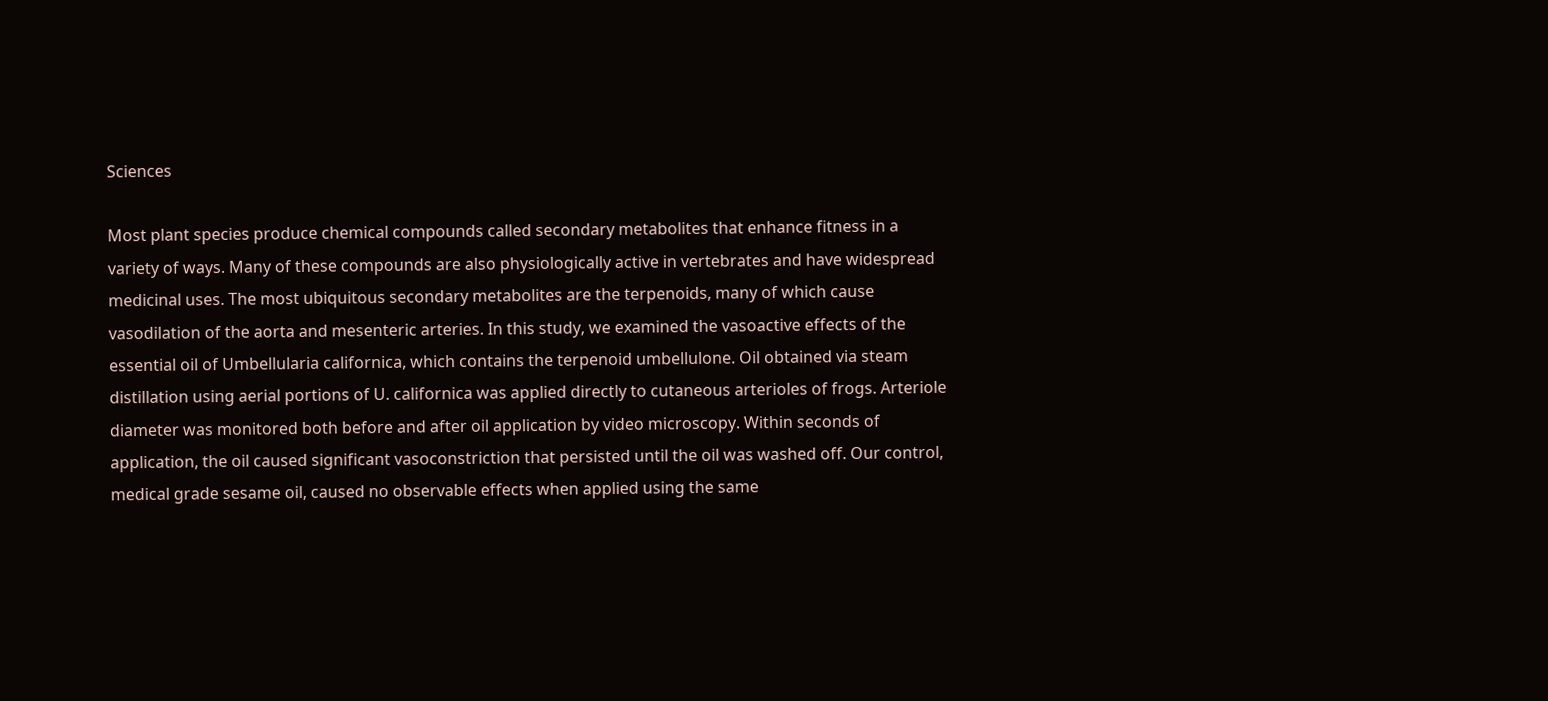Sciences

Most plant species produce chemical compounds called secondary metabolites that enhance fitness in a variety of ways. Many of these compounds are also physiologically active in vertebrates and have widespread medicinal uses. The most ubiquitous secondary metabolites are the terpenoids, many of which cause vasodilation of the aorta and mesenteric arteries. In this study, we examined the vasoactive effects of the essential oil of Umbellularia californica, which contains the terpenoid umbellulone. Oil obtained via steam distillation using aerial portions of U. californica was applied directly to cutaneous arterioles of frogs. Arteriole diameter was monitored both before and after oil application by video microscopy. Within seconds of application, the oil caused significant vasoconstriction that persisted until the oil was washed off. Our control, medical grade sesame oil, caused no observable effects when applied using the same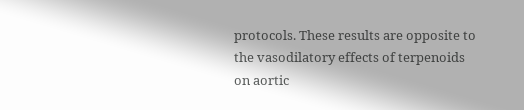protocols. These results are opposite to the vasodilatory effects of terpenoids on aortic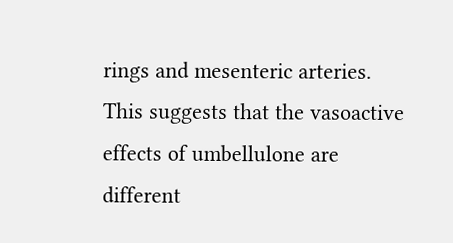rings and mesenteric arteries. This suggests that the vasoactive effects of umbellulone are different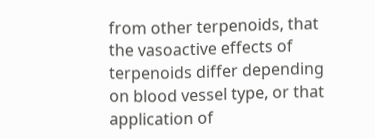from other terpenoids, that the vasoactive effects of terpenoids differ depending on blood vessel type, or that application of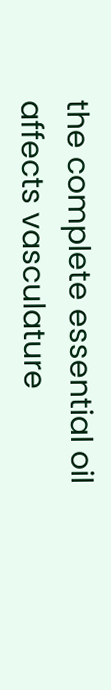the complete essential oil affects vasculature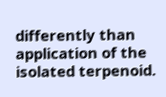differently than application of the isolated terpenoid.